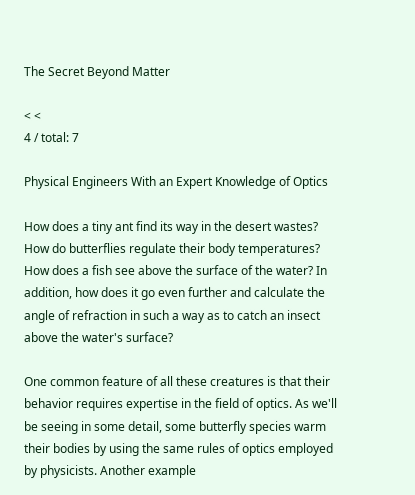The Secret Beyond Matter

< <
4 / total: 7

Physical Engineers With an Expert Knowledge of Optics

How does a tiny ant find its way in the desert wastes? How do butterflies regulate their body temperatures? How does a fish see above the surface of the water? In addition, how does it go even further and calculate the angle of refraction in such a way as to catch an insect above the water's surface?

One common feature of all these creatures is that their behavior requires expertise in the field of optics. As we'll be seeing in some detail, some butterfly species warm their bodies by using the same rules of optics employed by physicists. Another example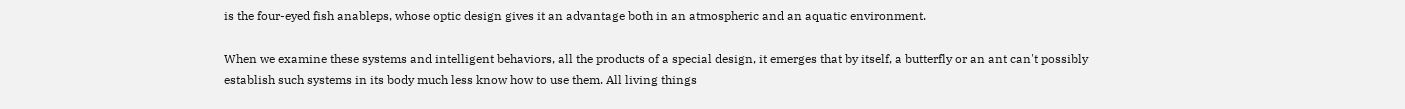is the four-eyed fish anableps, whose optic design gives it an advantage both in an atmospheric and an aquatic environment.

When we examine these systems and intelligent behaviors, all the products of a special design, it emerges that by itself, a butterfly or an ant can't possibly establish such systems in its body much less know how to use them. All living things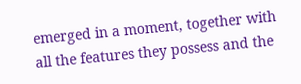emerged in a moment, together with all the features they possess and the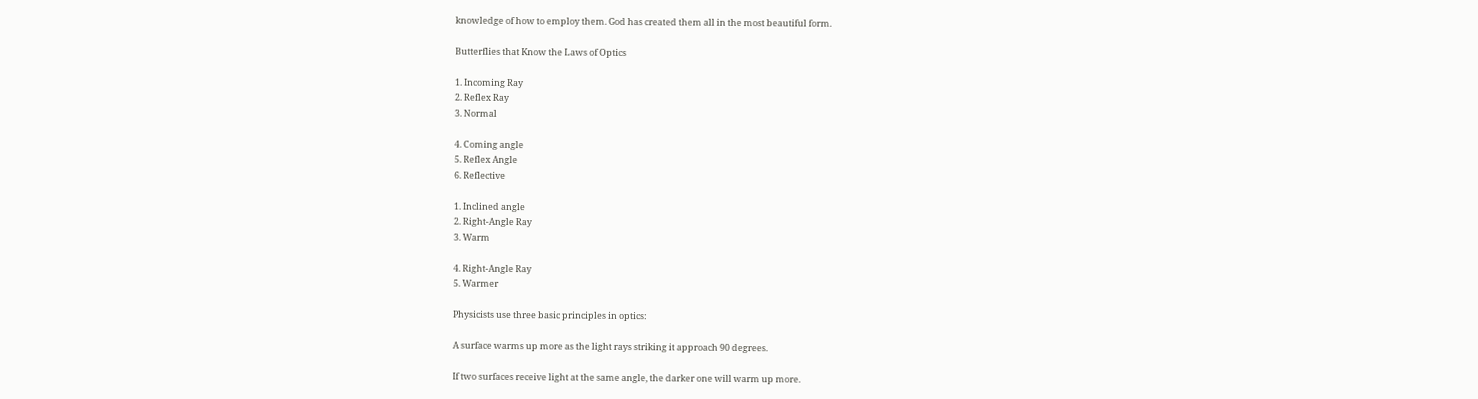knowledge of how to employ them. God has created them all in the most beautiful form.

Butterflies that Know the Laws of Optics

1. Incoming Ray
2. Reflex Ray
3. Normal

4. Coming angle
5. Reflex Angle
6. Reflective

1. Inclined angle
2. Right-Angle Ray
3. Warm

4. Right-Angle Ray
5. Warmer

Physicists use three basic principles in optics:

A surface warms up more as the light rays striking it approach 90 degrees.

If two surfaces receive light at the same angle, the darker one will warm up more.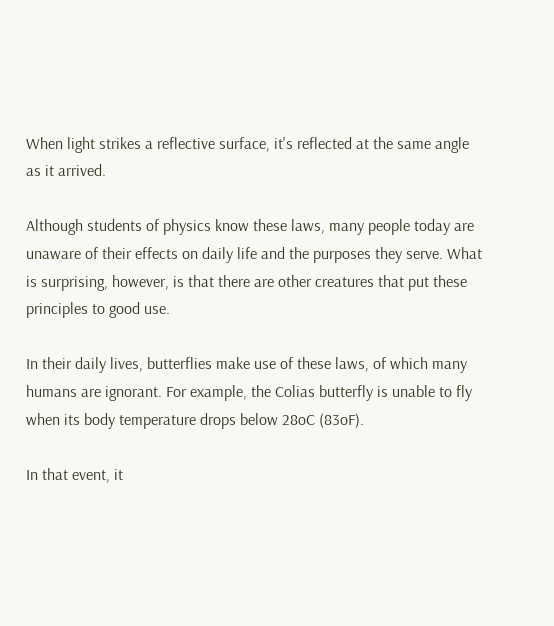When light strikes a reflective surface, it's reflected at the same angle as it arrived.

Although students of physics know these laws, many people today are unaware of their effects on daily life and the purposes they serve. What is surprising, however, is that there are other creatures that put these principles to good use.

In their daily lives, butterflies make use of these laws, of which many humans are ignorant. For example, the Colias butterfly is unable to fly when its body temperature drops below 28oC (83oF).

In that event, it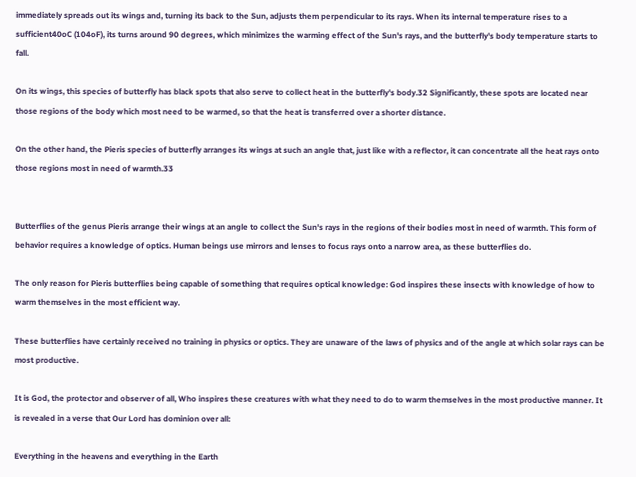immediately spreads out its wings and, turning its back to the Sun, adjusts them perpendicular to its rays. When its internal temperature rises to a sufficient40oC (104oF), its turns around 90 degrees, which minimizes the warming effect of the Sun's rays, and the butterfly's body temperature starts to fall.

On its wings, this species of butterfly has black spots that also serve to collect heat in the butterfly's body.32 Significantly, these spots are located near those regions of the body which most need to be warmed, so that the heat is transferred over a shorter distance.

On the other hand, the Pieris species of butterfly arranges its wings at such an angle that, just like with a reflector, it can concentrate all the heat rays onto those regions most in need of warmth.33


Butterflies of the genus Pieris arrange their wings at an angle to collect the Sun's rays in the regions of their bodies most in need of warmth. This form of behavior requires a knowledge of optics. Human beings use mirrors and lenses to focus rays onto a narrow area, as these butterflies do.

The only reason for Pieris butterflies being capable of something that requires optical knowledge: God inspires these insects with knowledge of how to warm themselves in the most efficient way.

These butterflies have certainly received no training in physics or optics. They are unaware of the laws of physics and of the angle at which solar rays can be most productive.

It is God, the protector and observer of all, Who inspires these creatures with what they need to do to warm themselves in the most productive manner. It is revealed in a verse that Our Lord has dominion over all:

Everything in the heavens and everything in the Earth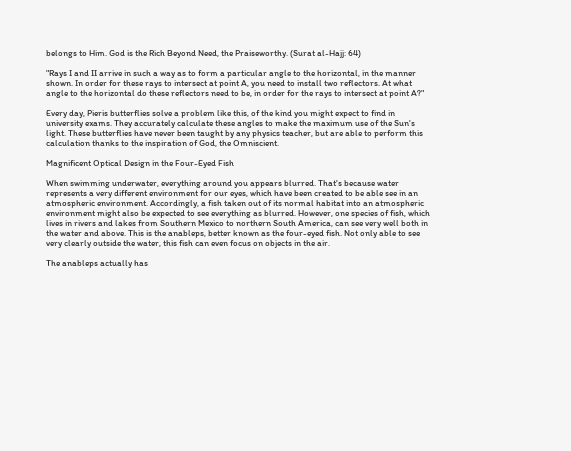belongs to Him. God is the Rich Beyond Need, the Praiseworthy. (Surat al-Hajj: 64)

"Rays I and II arrive in such a way as to form a particular angle to the horizontal, in the manner shown. In order for these rays to intersect at point A, you need to install two reflectors. At what angle to the horizontal do these reflectors need to be, in order for the rays to intersect at point A?"

Every day, Pieris butterflies solve a problem like this, of the kind you might expect to find in university exams. They accurately calculate these angles to make the maximum use of the Sun's light. These butterflies have never been taught by any physics teacher, but are able to perform this calculation thanks to the inspiration of God, the Omniscient.

Magnificent Optical Design in the Four-Eyed Fish

When swimming underwater, everything around you appears blurred. That's because water represents a very different environment for our eyes, which have been created to be able see in an atmospheric environment. Accordingly, a fish taken out of its normal habitat into an atmospheric environment might also be expected to see everything as blurred. However, one species of fish, which lives in rivers and lakes from Southern Mexico to northern South America, can see very well both in the water and above. This is the anableps, better known as the four-eyed fish. Not only able to see very clearly outside the water, this fish can even focus on objects in the air.

The anableps actually has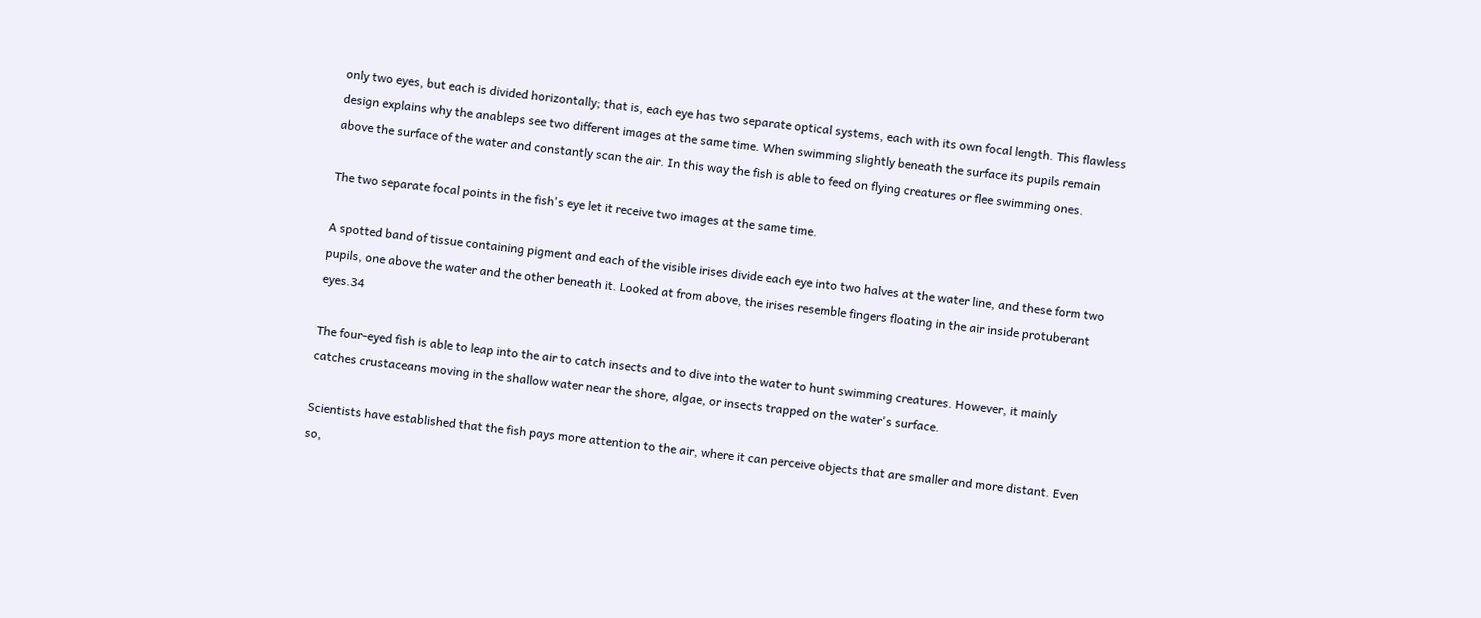only two eyes, but each is divided horizontally; that is, each eye has two separate optical systems, each with its own focal length. This flawless design explains why the anableps see two different images at the same time. When swimming slightly beneath the surface its pupils remain above the surface of the water and constantly scan the air. In this way the fish is able to feed on flying creatures or flee swimming ones.

The two separate focal points in the fish's eye let it receive two images at the same time.

A spotted band of tissue containing pigment and each of the visible irises divide each eye into two halves at the water line, and these form two pupils, one above the water and the other beneath it. Looked at from above, the irises resemble fingers floating in the air inside protuberant eyes.34

The four-eyed fish is able to leap into the air to catch insects and to dive into the water to hunt swimming creatures. However, it mainly catches crustaceans moving in the shallow water near the shore, algae, or insects trapped on the water's surface.

Scientists have established that the fish pays more attention to the air, where it can perceive objects that are smaller and more distant. Even so,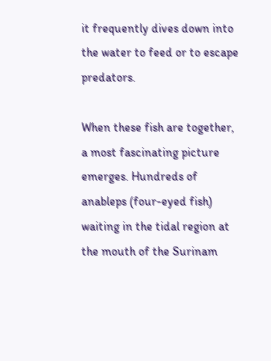it frequently dives down into the water to feed or to escape predators.

When these fish are together, a most fascinating picture emerges. Hundreds of anableps (four-eyed fish) waiting in the tidal region at the mouth of the Surinam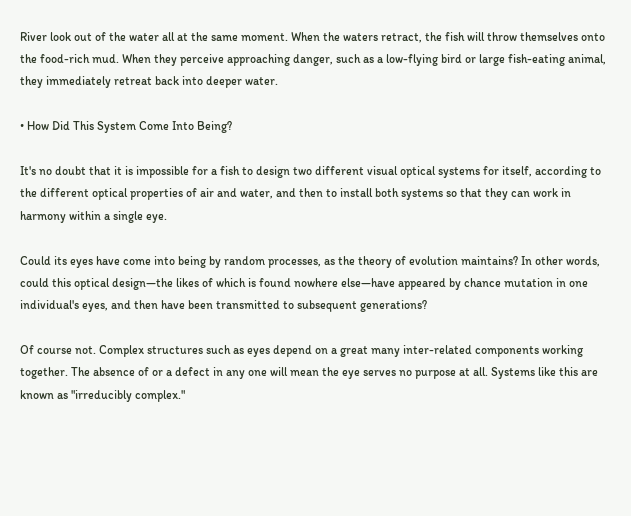River look out of the water all at the same moment. When the waters retract, the fish will throw themselves onto the food-rich mud. When they perceive approaching danger, such as a low-flying bird or large fish-eating animal, they immediately retreat back into deeper water.

• How Did This System Come Into Being?

It's no doubt that it is impossible for a fish to design two different visual optical systems for itself, according to the different optical properties of air and water, and then to install both systems so that they can work in harmony within a single eye.

Could its eyes have come into being by random processes, as the theory of evolution maintains? In other words, could this optical design—the likes of which is found nowhere else—have appeared by chance mutation in one individual's eyes, and then have been transmitted to subsequent generations?

Of course not. Complex structures such as eyes depend on a great many inter-related components working together. The absence of or a defect in any one will mean the eye serves no purpose at all. Systems like this are known as "irreducibly complex."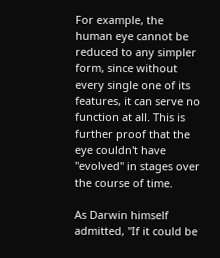For example, the human eye cannot be reduced to any simpler form, since without every single one of its features, it can serve no function at all. This is further proof that the eye couldn't have "evolved" in stages over the course of time.

As Darwin himself admitted, "If it could be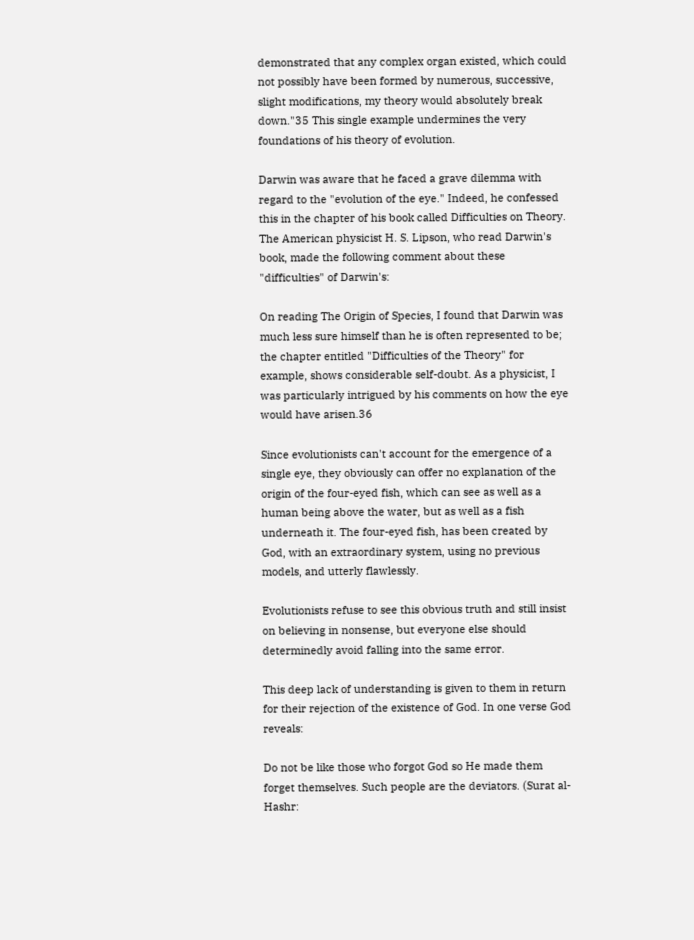demonstrated that any complex organ existed, which could not possibly have been formed by numerous, successive, slight modifications, my theory would absolutely break down."35 This single example undermines the very foundations of his theory of evolution.

Darwin was aware that he faced a grave dilemma with regard to the "evolution of the eye." Indeed, he confessed this in the chapter of his book called Difficulties on Theory. The American physicist H. S. Lipson, who read Darwin's book, made the following comment about these "difficulties" of Darwin's:

On reading The Origin of Species, I found that Darwin was much less sure himself than he is often represented to be; the chapter entitled "Difficulties of the Theory" for example, shows considerable self-doubt. As a physicist, I was particularly intrigued by his comments on how the eye would have arisen.36

Since evolutionists can't account for the emergence of a single eye, they obviously can offer no explanation of the origin of the four-eyed fish, which can see as well as a human being above the water, but as well as a fish underneath it. The four-eyed fish, has been created by God, with an extraordinary system, using no previous models, and utterly flawlessly.

Evolutionists refuse to see this obvious truth and still insist on believing in nonsense, but everyone else should determinedly avoid falling into the same error.

This deep lack of understanding is given to them in return for their rejection of the existence of God. In one verse God reveals:

Do not be like those who forgot God so He made them forget themselves. Such people are the deviators. (Surat al-Hashr: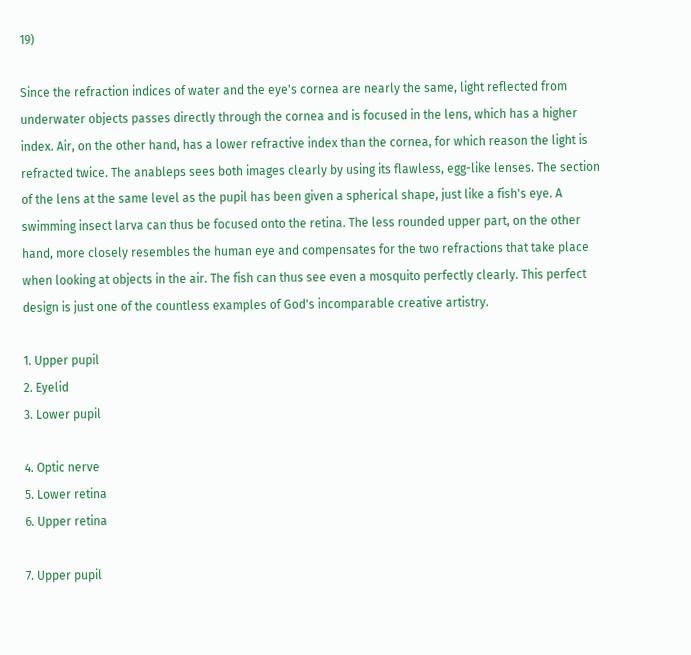19)

Since the refraction indices of water and the eye's cornea are nearly the same, light reflected from underwater objects passes directly through the cornea and is focused in the lens, which has a higher index. Air, on the other hand, has a lower refractive index than the cornea, for which reason the light is refracted twice. The anableps sees both images clearly by using its flawless, egg-like lenses. The section of the lens at the same level as the pupil has been given a spherical shape, just like a fish's eye. A swimming insect larva can thus be focused onto the retina. The less rounded upper part, on the other hand, more closely resembles the human eye and compensates for the two refractions that take place when looking at objects in the air. The fish can thus see even a mosquito perfectly clearly. This perfect design is just one of the countless examples of God's incomparable creative artistry.

1. Upper pupil
2. Eyelid
3. Lower pupil

4. Optic nerve
5. Lower retina
6. Upper retina

7. Upper pupil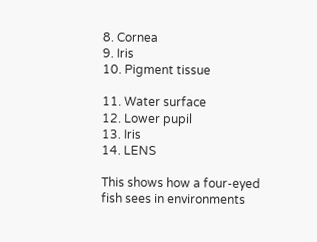8. Cornea
9. Iris
10. Pigment tissue

11. Water surface
12. Lower pupil
13. Iris
14. LENS

This shows how a four-eyed fish sees in environments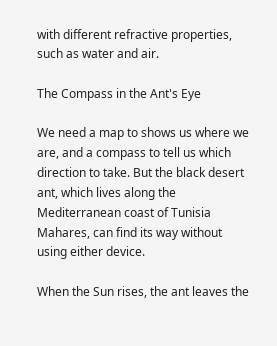with different refractive properties, such as water and air.

The Compass in the Ant's Eye

We need a map to shows us where we are, and a compass to tell us which direction to take. But the black desert ant, which lives along the Mediterranean coast of Tunisia Mahares, can find its way without using either device.

When the Sun rises, the ant leaves the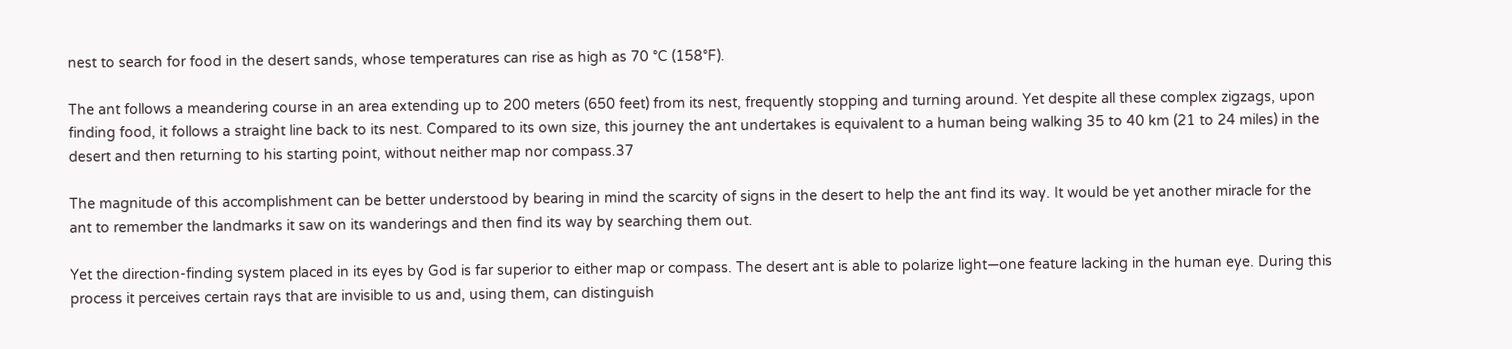nest to search for food in the desert sands, whose temperatures can rise as high as 70 °C (158°F).

The ant follows a meandering course in an area extending up to 200 meters (650 feet) from its nest, frequently stopping and turning around. Yet despite all these complex zigzags, upon finding food, it follows a straight line back to its nest. Compared to its own size, this journey the ant undertakes is equivalent to a human being walking 35 to 40 km (21 to 24 miles) in the desert and then returning to his starting point, without neither map nor compass.37

The magnitude of this accomplishment can be better understood by bearing in mind the scarcity of signs in the desert to help the ant find its way. It would be yet another miracle for the ant to remember the landmarks it saw on its wanderings and then find its way by searching them out.

Yet the direction-finding system placed in its eyes by God is far superior to either map or compass. The desert ant is able to polarize light—one feature lacking in the human eye. During this process it perceives certain rays that are invisible to us and, using them, can distinguish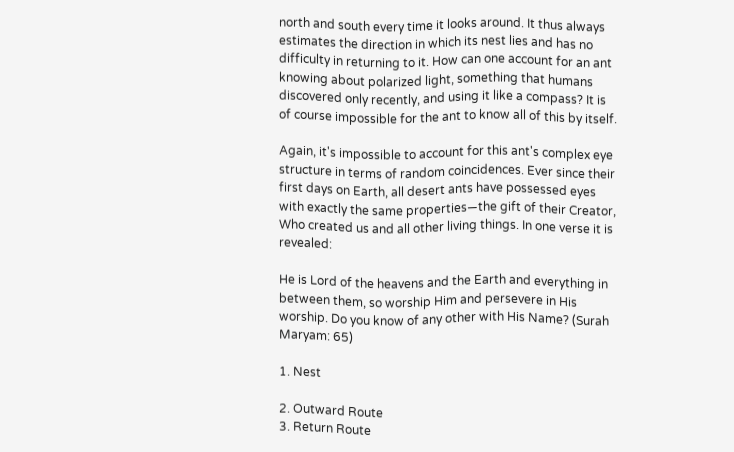north and south every time it looks around. It thus always estimates the direction in which its nest lies and has no difficulty in returning to it. How can one account for an ant knowing about polarized light, something that humans discovered only recently, and using it like a compass? It is of course impossible for the ant to know all of this by itself.

Again, it's impossible to account for this ant's complex eye structure in terms of random coincidences. Ever since their first days on Earth, all desert ants have possessed eyes with exactly the same properties—the gift of their Creator, Who created us and all other living things. In one verse it is revealed:

He is Lord of the heavens and the Earth and everything in between them, so worship Him and persevere in His worship. Do you know of any other with His Name? (Surah Maryam: 65)

1. Nest

2. Outward Route
3. Return Route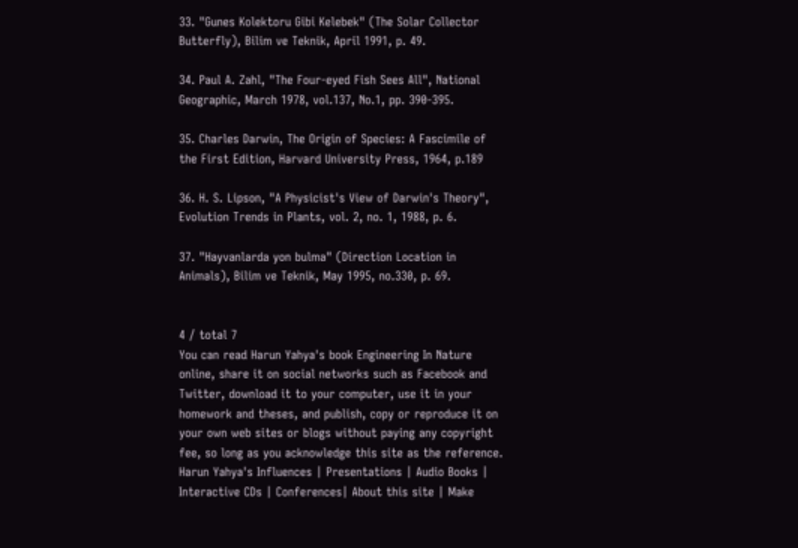33. "Gunes Kolektoru Gibi Kelebek" (The Solar Collector Butterfly), Bilim ve Teknik, April 1991, p. 49.

34. Paul A. Zahl, "The Four-eyed Fish Sees All", National Geographic, March 1978, vol.137, No.1, pp. 390-395.

35. Charles Darwin, The Origin of Species: A Fascimile of the First Edition, Harvard University Press, 1964, p.189

36. H. S. Lipson, "A Physicist's View of Darwin's Theory", Evolution Trends in Plants, vol. 2, no. 1, 1988, p. 6.

37. "Hayvanlarda yon bulma" (Direction Location in Animals), Bilim ve Teknik, May 1995, no.330, p. 69.


4 / total 7
You can read Harun Yahya's book Engineering In Nature online, share it on social networks such as Facebook and Twitter, download it to your computer, use it in your homework and theses, and publish, copy or reproduce it on your own web sites or blogs without paying any copyright fee, so long as you acknowledge this site as the reference.
Harun Yahya's Influences | Presentations | Audio Books | Interactive CDs | Conferences| About this site | Make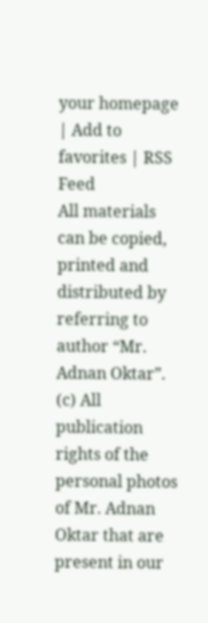your homepage | Add to favorites | RSS Feed
All materials can be copied, printed and distributed by referring to author “Mr. Adnan Oktar”.
(c) All publication rights of the personal photos of Mr. Adnan Oktar that are present in our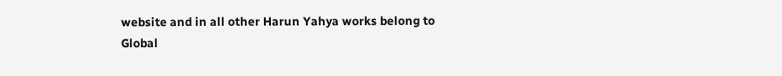website and in all other Harun Yahya works belong to Global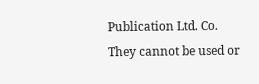Publication Ltd. Co. They cannot be used or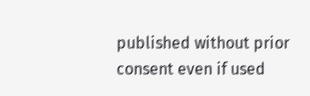published without prior consent even if used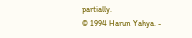partially.
© 1994 Harun Yahya. -